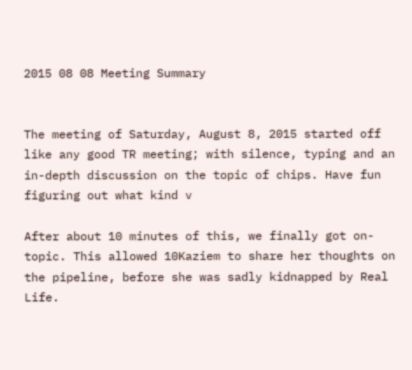2015 08 08 Meeting Summary


The meeting of Saturday, August 8, 2015 started off like any good TR meeting; with silence, typing and an in-depth discussion on the topic of chips. Have fun figuring out what kind v

After about 10 minutes of this, we finally got on-topic. This allowed 10Kaziem to share her thoughts on the pipeline, before she was sadly kidnapped by Real Life.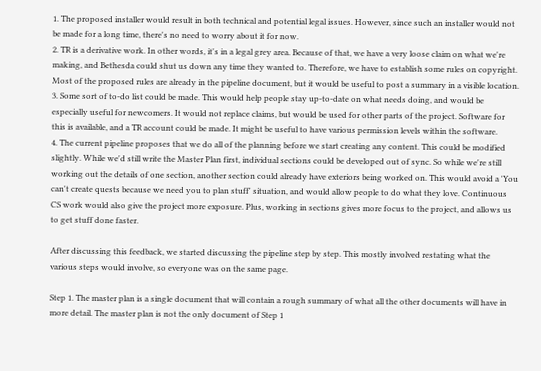1. The proposed installer would result in both technical and potential legal issues. However, since such an installer would not be made for a long time, there's no need to worry about it for now.
2. TR is a derivative work. In other words, it's in a legal grey area. Because of that, we have a very loose claim on what we're making, and Bethesda could shut us down any time they wanted to. Therefore, we have to establish some rules on copyright. Most of the proposed rules are already in the pipeline document, but it would be useful to post a summary in a visible location.
3. Some sort of to-do list could be made. This would help people stay up-to-date on what needs doing, and would be especially useful for newcomers. It would not replace claims, but would be used for other parts of the project. Software for this is available, and a TR account could be made. It might be useful to have various permission levels within the software.
4. The current pipeline proposes that we do all of the planning before we start creating any content. This could be modified slightly. While we'd still write the Master Plan first, individual sections could be developed out of sync. So while we're still working out the details of one section, another section could already have exteriors being worked on. This would avoid a 'You can't create quests because we need you to plan stuff' situation, and would allow people to do what they love. Continuous CS work would also give the project more exposure. Plus, working in sections gives more focus to the project, and allows us to get stuff done faster.

After discussing this feedback, we started discussing the pipeline step by step. This mostly involved restating what the various steps would involve, so everyone was on the same page.

Step 1. The master plan is a single document that will contain a rough summary of what all the other documents will have in more detail. The master plan is not the only document of Step 1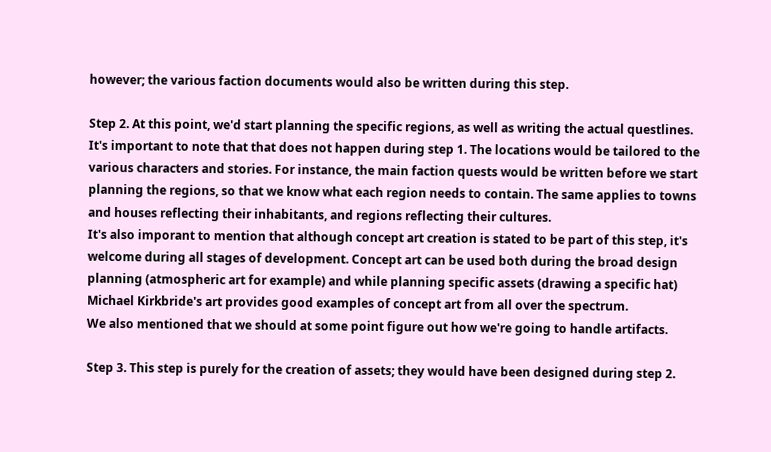however; the various faction documents would also be written during this step.

Step 2. At this point, we'd start planning the specific regions, as well as writing the actual questlines. It's important to note that that does not happen during step 1. The locations would be tailored to the various characters and stories. For instance, the main faction quests would be written before we start planning the regions, so that we know what each region needs to contain. The same applies to towns and houses reflecting their inhabitants, and regions reflecting their cultures.
It's also imporant to mention that although concept art creation is stated to be part of this step, it's welcome during all stages of development. Concept art can be used both during the broad design planning (atmospheric art for example) and while planning specific assets (drawing a specific hat) Michael Kirkbride's art provides good examples of concept art from all over the spectrum.
We also mentioned that we should at some point figure out how we're going to handle artifacts.

Step 3. This step is purely for the creation of assets; they would have been designed during step 2.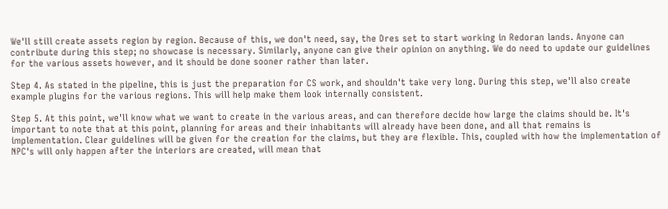We'll still create assets region by region. Because of this, we don't need, say, the Dres set to start working in Redoran lands. Anyone can contribute during this step; no showcase is necessary. Similarly, anyone can give their opinion on anything. We do need to update our guidelines for the various assets however, and it should be done sooner rather than later.

Step 4. As stated in the pipeline, this is just the preparation for CS work, and shouldn't take very long. During this step, we'll also create example plugins for the various regions. This will help make them look internally consistent.

Step 5. At this point, we'll know what we want to create in the various areas, and can therefore decide how large the claims should be. It's important to note that at this point, planning for areas and their inhabitants will already have been done, and all that remains is implementation. Clear guidelines will be given for the creation for the claims, but they are flexible. This, coupled with how the implementation of NPC's will only happen after the interiors are created, will mean that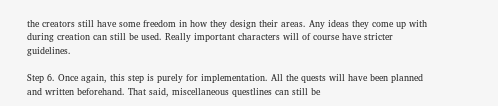the creators still have some freedom in how they design their areas. Any ideas they come up with during creation can still be used. Really important characters will of course have stricter guidelines.

Step 6. Once again, this step is purely for implementation. All the quests will have been planned and written beforehand. That said, miscellaneous questlines can still be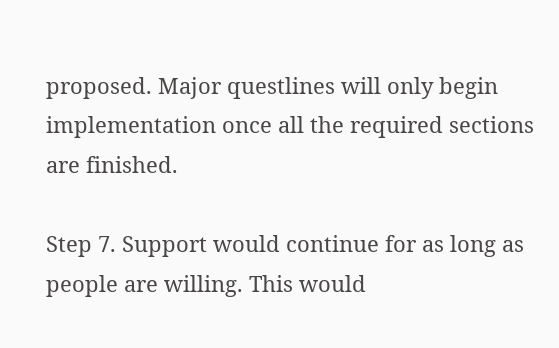proposed. Major questlines will only begin implementation once all the required sections are finished.

Step 7. Support would continue for as long as people are willing. This would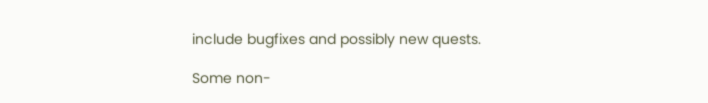include bugfixes and possibly new quests.

Some non-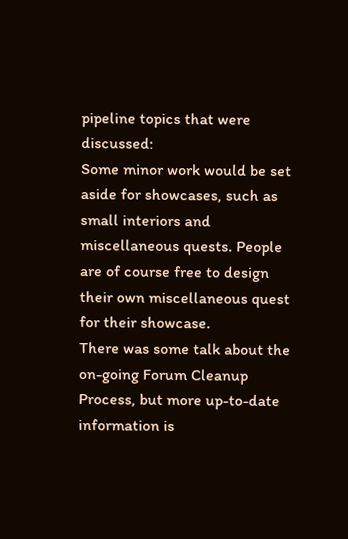pipeline topics that were discussed:
Some minor work would be set aside for showcases, such as small interiors and miscellaneous quests. People are of course free to design their own miscellaneous quest for their showcase.
There was some talk about the on-going Forum Cleanup Process, but more up-to-date information is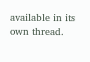available in its own thread.